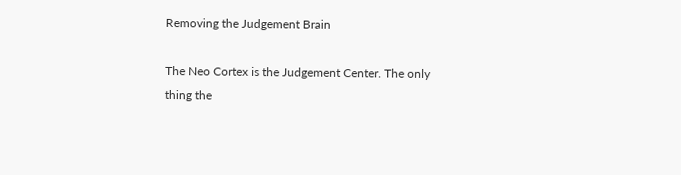Removing the Judgement Brain

The Neo Cortex is the Judgement Center. The only thing the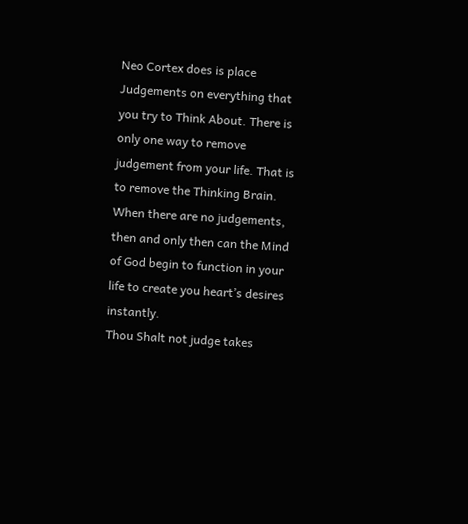Neo Cortex does is place Judgements on everything that you try to Think About. There is only one way to remove judgement from your life. That is to remove the Thinking Brain. When there are no judgements, then and only then can the Mind of God begin to function in your life to create you heart’s desires instantly.
Thou Shalt not judge takes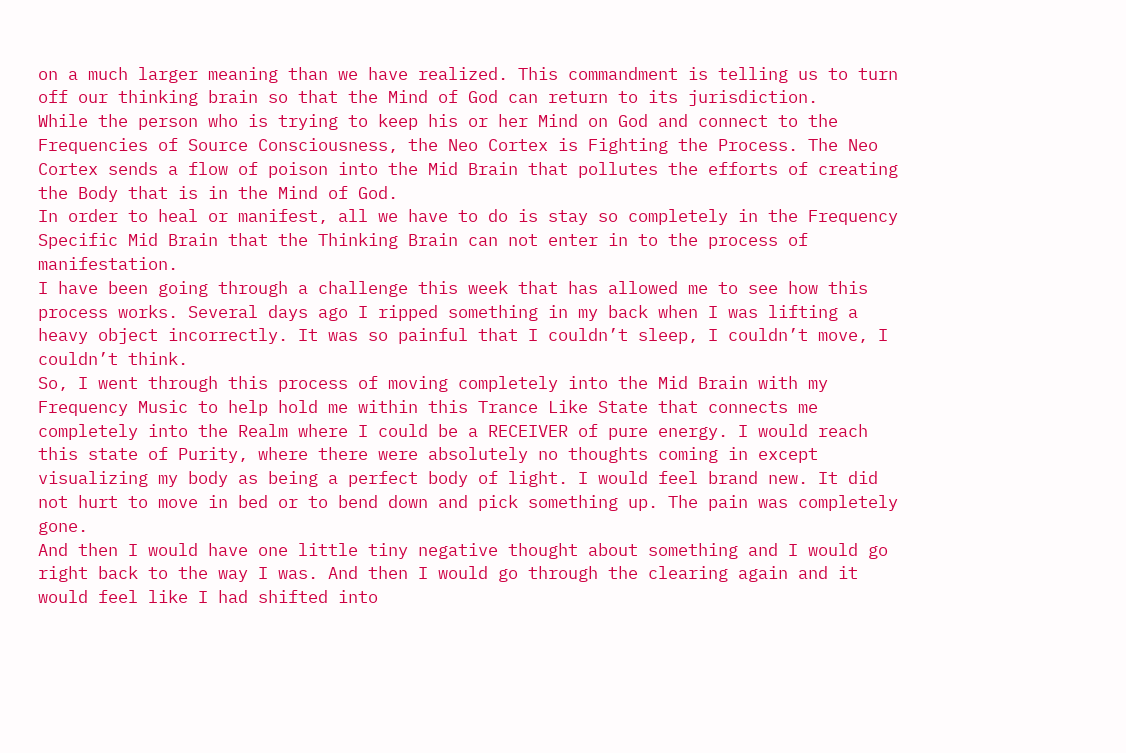on a much larger meaning than we have realized. This commandment is telling us to turn off our thinking brain so that the Mind of God can return to its jurisdiction.
While the person who is trying to keep his or her Mind on God and connect to the Frequencies of Source Consciousness, the Neo Cortex is Fighting the Process. The Neo Cortex sends a flow of poison into the Mid Brain that pollutes the efforts of creating the Body that is in the Mind of God.
In order to heal or manifest, all we have to do is stay so completely in the Frequency Specific Mid Brain that the Thinking Brain can not enter in to the process of manifestation.
I have been going through a challenge this week that has allowed me to see how this process works. Several days ago I ripped something in my back when I was lifting a heavy object incorrectly. It was so painful that I couldn’t sleep, I couldn’t move, I couldn’t think.
So, I went through this process of moving completely into the Mid Brain with my Frequency Music to help hold me within this Trance Like State that connects me completely into the Realm where I could be a RECEIVER of pure energy. I would reach this state of Purity, where there were absolutely no thoughts coming in except visualizing my body as being a perfect body of light. I would feel brand new. It did not hurt to move in bed or to bend down and pick something up. The pain was completely gone.
And then I would have one little tiny negative thought about something and I would go right back to the way I was. And then I would go through the clearing again and it would feel like I had shifted into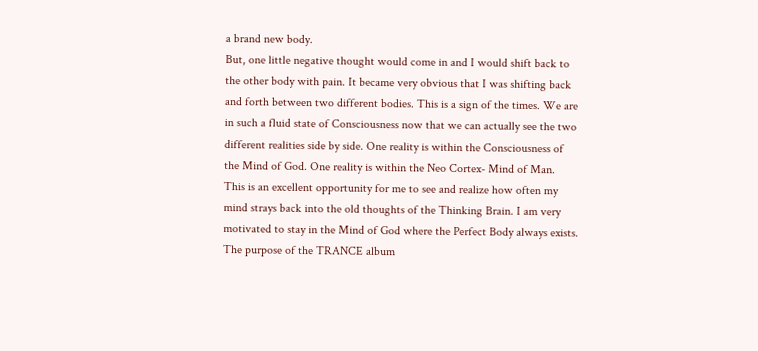a brand new body.
But, one little negative thought would come in and I would shift back to the other body with pain. It became very obvious that I was shifting back and forth between two different bodies. This is a sign of the times. We are in such a fluid state of Consciousness now that we can actually see the two different realities side by side. One reality is within the Consciousness of the Mind of God. One reality is within the Neo Cortex- Mind of Man.
This is an excellent opportunity for me to see and realize how often my mind strays back into the old thoughts of the Thinking Brain. I am very motivated to stay in the Mind of God where the Perfect Body always exists.
The purpose of the TRANCE album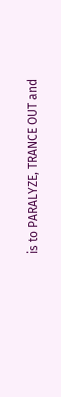is to PARALYZE, TRANCE OUT and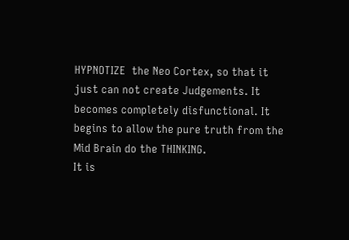HYPNOTIZE  the Neo Cortex, so that it just can not create Judgements. It becomes completely disfunctional. It begins to allow the pure truth from the Mid Brain do the THINKING.
It is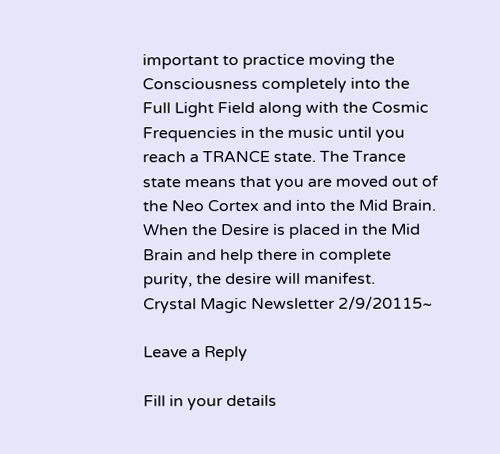important to practice moving the Consciousness completely into the Full Light Field along with the Cosmic Frequencies in the music until you reach a TRANCE state. The Trance state means that you are moved out of the Neo Cortex and into the Mid Brain. When the Desire is placed in the Mid Brain and help there in complete purity, the desire will manifest.
Crystal Magic Newsletter 2/9/20115~

Leave a Reply

Fill in your details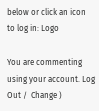below or click an icon to log in: Logo

You are commenting using your account. Log Out /  Change )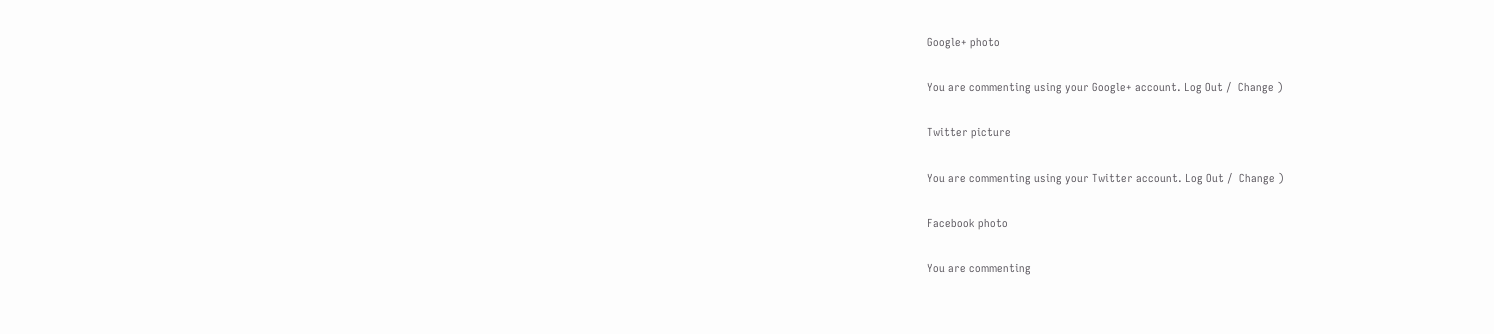Google+ photo

You are commenting using your Google+ account. Log Out /  Change )

Twitter picture

You are commenting using your Twitter account. Log Out /  Change )

Facebook photo

You are commenting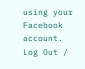using your Facebook account. Log Out /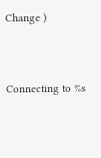Change )


Connecting to %s